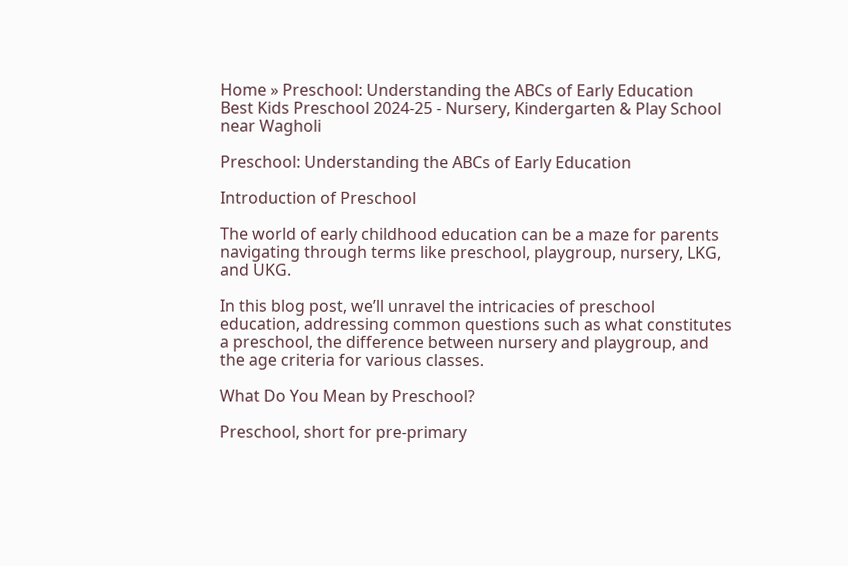Home » Preschool: Understanding the ABCs of Early Education
Best Kids Preschool 2024-25 - Nursery, Kindergarten & Play School near Wagholi

Preschool: Understanding the ABCs of Early Education

Introduction of Preschool

The world of early childhood education can be a maze for parents navigating through terms like preschool, playgroup, nursery, LKG, and UKG.

In this blog post, we’ll unravel the intricacies of preschool education, addressing common questions such as what constitutes a preschool, the difference between nursery and playgroup, and the age criteria for various classes.

What Do You Mean by Preschool?

Preschool, short for pre-primary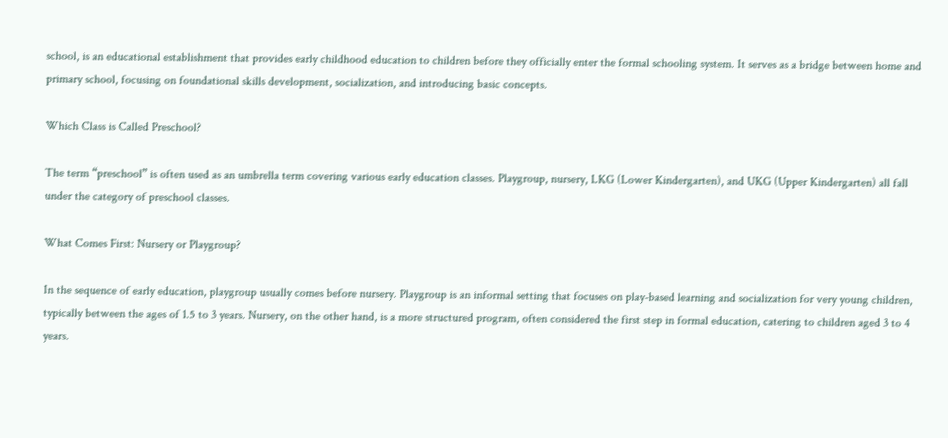school, is an educational establishment that provides early childhood education to children before they officially enter the formal schooling system. It serves as a bridge between home and primary school, focusing on foundational skills development, socialization, and introducing basic concepts.

Which Class is Called Preschool?

The term “preschool” is often used as an umbrella term covering various early education classes. Playgroup, nursery, LKG (Lower Kindergarten), and UKG (Upper Kindergarten) all fall under the category of preschool classes.

What Comes First: Nursery or Playgroup?

In the sequence of early education, playgroup usually comes before nursery. Playgroup is an informal setting that focuses on play-based learning and socialization for very young children, typically between the ages of 1.5 to 3 years. Nursery, on the other hand, is a more structured program, often considered the first step in formal education, catering to children aged 3 to 4 years.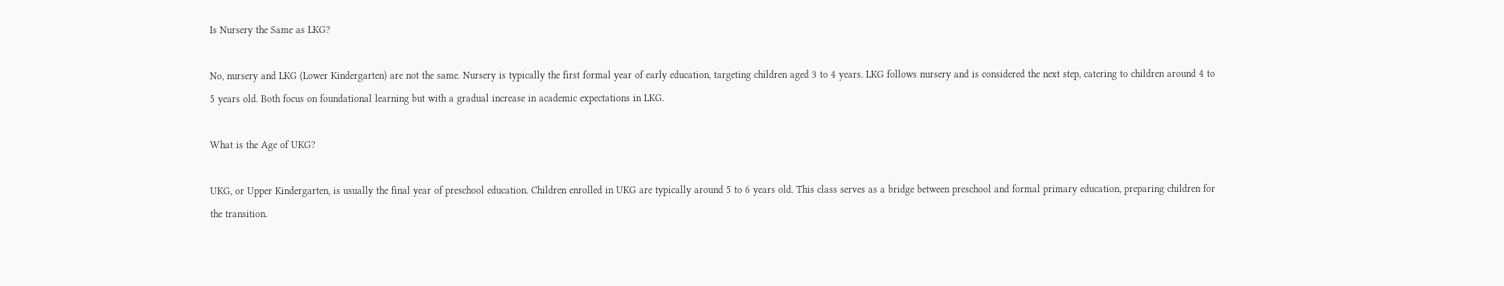Is Nursery the Same as LKG?

No, nursery and LKG (Lower Kindergarten) are not the same. Nursery is typically the first formal year of early education, targeting children aged 3 to 4 years. LKG follows nursery and is considered the next step, catering to children around 4 to 5 years old. Both focus on foundational learning but with a gradual increase in academic expectations in LKG.

What is the Age of UKG?

UKG, or Upper Kindergarten, is usually the final year of preschool education. Children enrolled in UKG are typically around 5 to 6 years old. This class serves as a bridge between preschool and formal primary education, preparing children for the transition.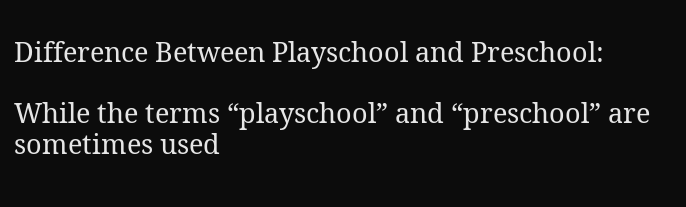Difference Between Playschool and Preschool:

While the terms “playschool” and “preschool” are sometimes used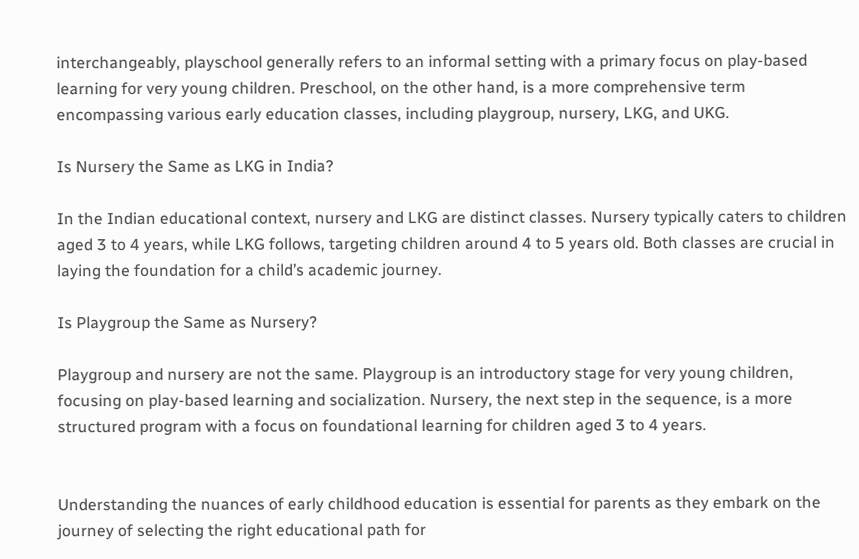interchangeably, playschool generally refers to an informal setting with a primary focus on play-based learning for very young children. Preschool, on the other hand, is a more comprehensive term encompassing various early education classes, including playgroup, nursery, LKG, and UKG.

Is Nursery the Same as LKG in India?

In the Indian educational context, nursery and LKG are distinct classes. Nursery typically caters to children aged 3 to 4 years, while LKG follows, targeting children around 4 to 5 years old. Both classes are crucial in laying the foundation for a child’s academic journey.

Is Playgroup the Same as Nursery?

Playgroup and nursery are not the same. Playgroup is an introductory stage for very young children, focusing on play-based learning and socialization. Nursery, the next step in the sequence, is a more structured program with a focus on foundational learning for children aged 3 to 4 years.


Understanding the nuances of early childhood education is essential for parents as they embark on the journey of selecting the right educational path for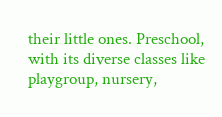their little ones. Preschool, with its diverse classes like playgroup, nursery,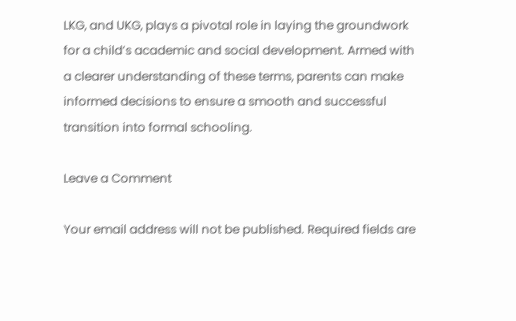LKG, and UKG, plays a pivotal role in laying the groundwork for a child’s academic and social development. Armed with a clearer understanding of these terms, parents can make informed decisions to ensure a smooth and successful transition into formal schooling.

Leave a Comment

Your email address will not be published. Required fields are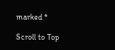marked *

Scroll to Top